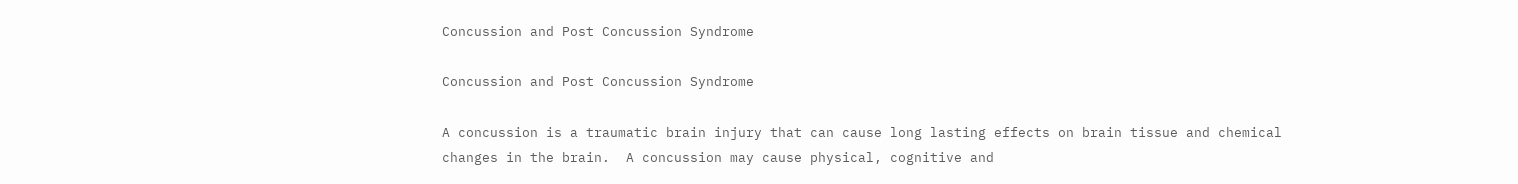Concussion and Post Concussion Syndrome

Concussion and Post Concussion Syndrome

A concussion is a traumatic brain injury that can cause long lasting effects on brain tissue and chemical changes in the brain.  A concussion may cause physical, cognitive and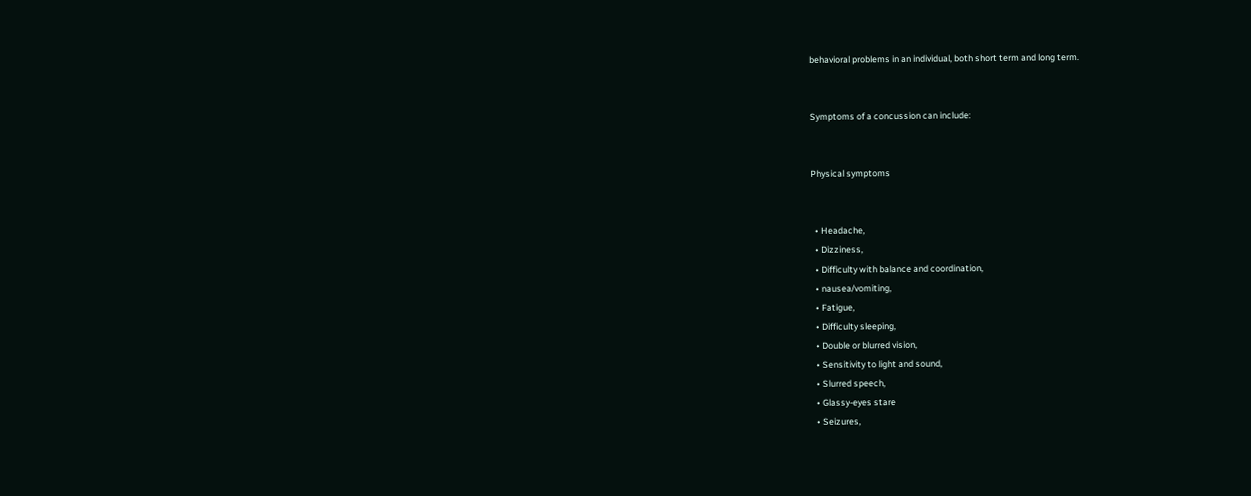behavioral problems in an individual, both short term and long term.


Symptoms of a concussion can include:


Physical symptoms


  • Headache,
  • Dizziness,
  • Difficulty with balance and coordination,
  • nausea/vomiting,
  • Fatigue,
  • Difficulty sleeping,
  • Double or blurred vision,
  • Sensitivity to light and sound,
  • Slurred speech,
  • Glassy-eyes stare
  • Seizures,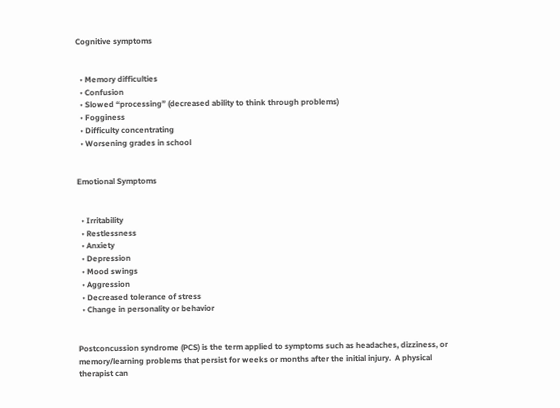Cognitive symptoms


  • Memory difficulties
  • Confusion
  • Slowed “processing” (decreased ability to think through problems)
  • Fogginess
  • Difficulty concentrating
  • Worsening grades in school


Emotional Symptoms


  • Irritability
  • Restlessness
  • Anxiety
  • Depression
  • Mood swings
  • Aggression
  • Decreased tolerance of stress
  • Change in personality or behavior


Postconcussion syndrome (PCS) is the term applied to symptoms such as headaches, dizziness, or memory/learning problems that persist for weeks or months after the initial injury.  A physical therapist can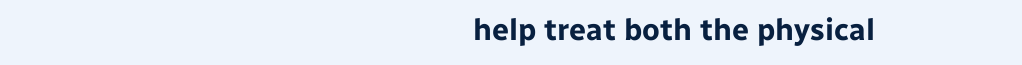help treat both the physical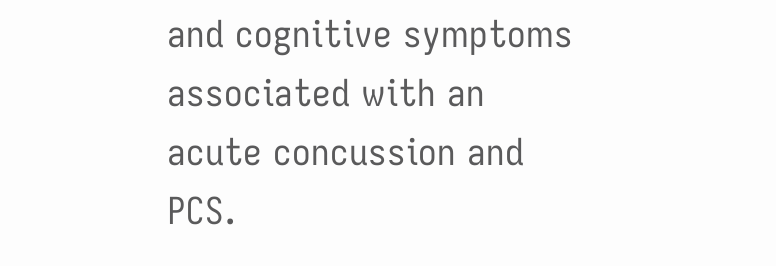and cognitive symptoms associated with an acute concussion and PCS.